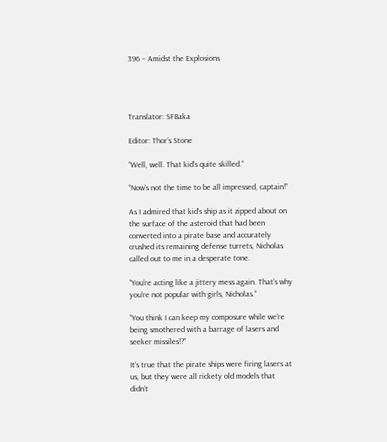396 – Amidst the Explosions




Translator: SFBaka

Editor: Thor’s Stone

“Well, well. That kid’s quite skilled.”

“Now’s not the time to be all impressed, captain!”

As I admired that kid’s ship as it zipped about on the surface of the asteroid that had been converted into a pirate base and accurately crushed its remaining defense turrets, Nicholas called out to me in a desperate tone.

“You’re acting like a jittery mess again. That’s why you’re not popular with girls, Nicholas.”

“You think I can keep my composure while we’re being smothered with a barrage of lasers and seeker missiles!?”

It’s true that the pirate ships were firing lasers at us, but they were all rickety old models that didn’t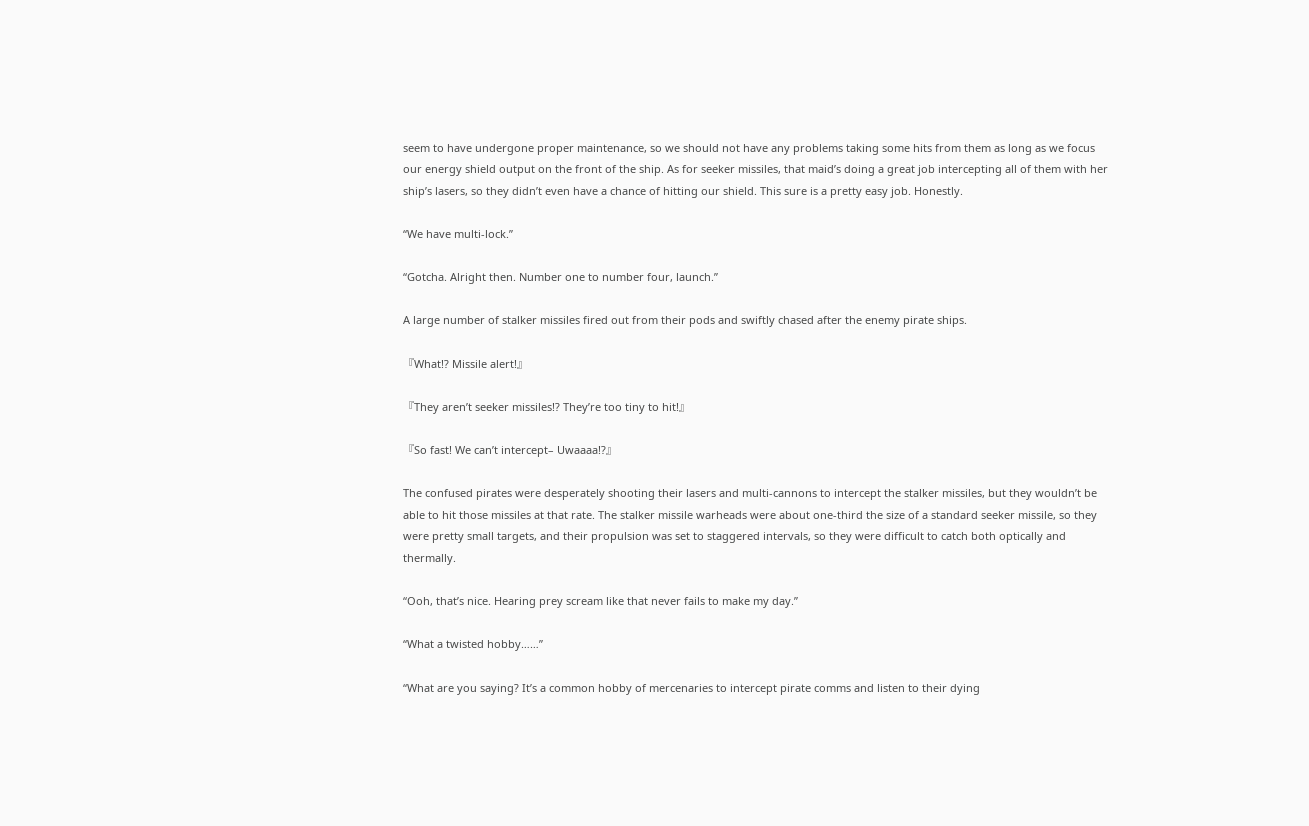seem to have undergone proper maintenance, so we should not have any problems taking some hits from them as long as we focus our energy shield output on the front of the ship. As for seeker missiles, that maid’s doing a great job intercepting all of them with her ship’s lasers, so they didn’t even have a chance of hitting our shield. This sure is a pretty easy job. Honestly.

“We have multi-lock.”

“Gotcha. Alright then. Number one to number four, launch.”

A large number of stalker missiles fired out from their pods and swiftly chased after the enemy pirate ships.

『What!? Missile alert!』

『They aren’t seeker missiles!? They’re too tiny to hit!』

『So fast! We can’t intercept– Uwaaaa!?』

The confused pirates were desperately shooting their lasers and multi-cannons to intercept the stalker missiles, but they wouldn’t be able to hit those missiles at that rate. The stalker missile warheads were about one-third the size of a standard seeker missile, so they were pretty small targets, and their propulsion was set to staggered intervals, so they were difficult to catch both optically and thermally.

“Ooh, that’s nice. Hearing prey scream like that never fails to make my day.”

“What a twisted hobby……”

“What are you saying? It’s a common hobby of mercenaries to intercept pirate comms and listen to their dying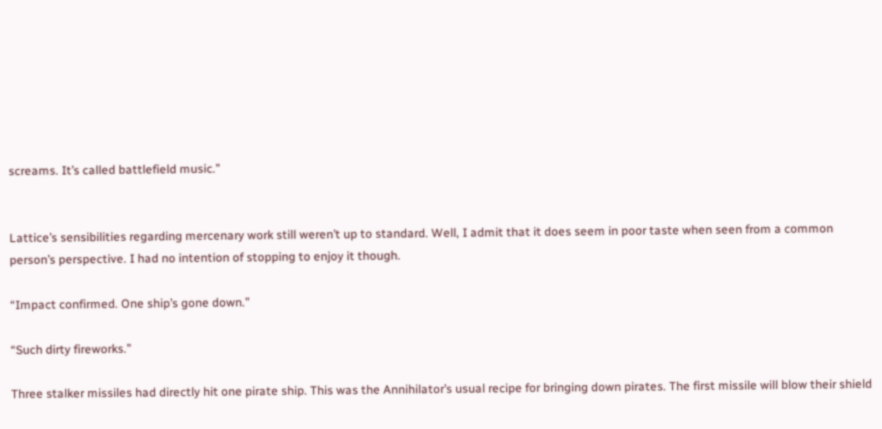screams. It’s called battlefield music.”


Lattice’s sensibilities regarding mercenary work still weren’t up to standard. Well, I admit that it does seem in poor taste when seen from a common person’s perspective. I had no intention of stopping to enjoy it though.

“Impact confirmed. One ship’s gone down.”

“Such dirty fireworks.”

Three stalker missiles had directly hit one pirate ship. This was the Annihilator’s usual recipe for bringing down pirates. The first missile will blow their shield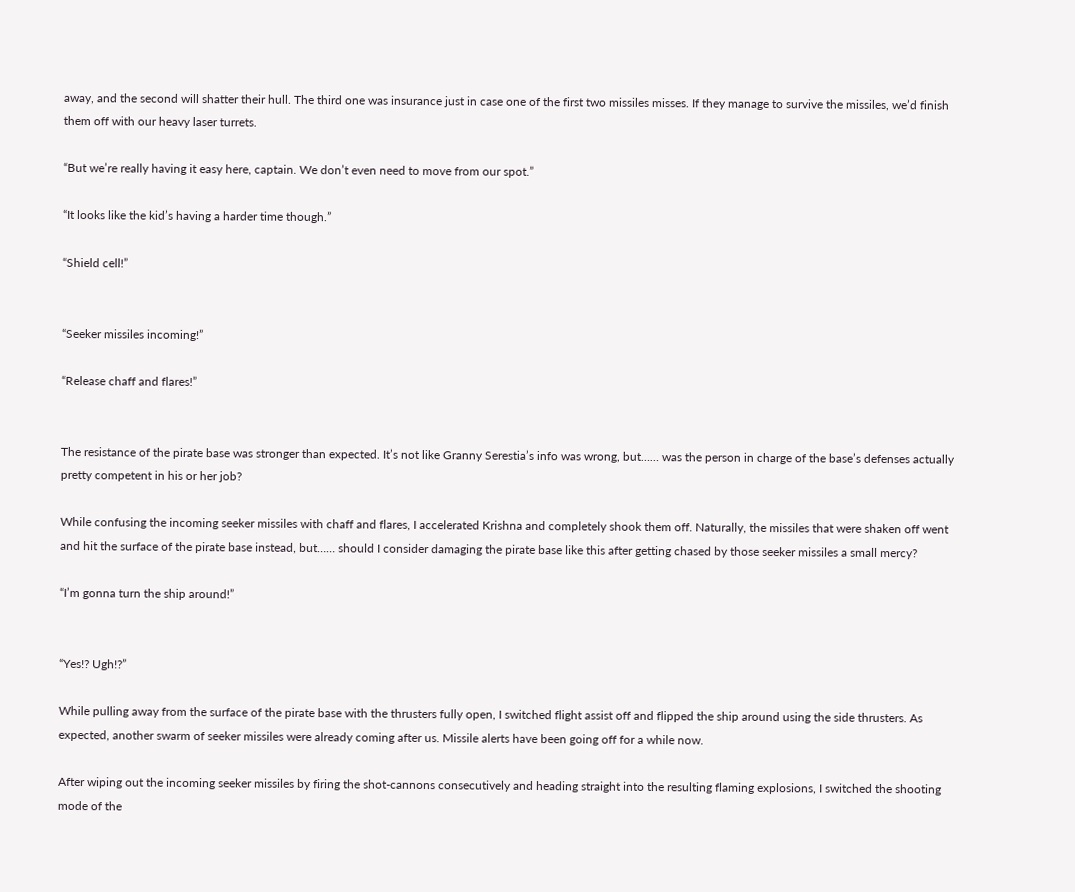away, and the second will shatter their hull. The third one was insurance just in case one of the first two missiles misses. If they manage to survive the missiles, we’d finish them off with our heavy laser turrets.

“But we’re really having it easy here, captain. We don’t even need to move from our spot.”

“It looks like the kid’s having a harder time though.”

“Shield cell!”


“Seeker missiles incoming!”

“Release chaff and flares!”


The resistance of the pirate base was stronger than expected. It’s not like Granny Serestia’s info was wrong, but…… was the person in charge of the base’s defenses actually pretty competent in his or her job?

While confusing the incoming seeker missiles with chaff and flares, I accelerated Krishna and completely shook them off. Naturally, the missiles that were shaken off went and hit the surface of the pirate base instead, but…… should I consider damaging the pirate base like this after getting chased by those seeker missiles a small mercy?

“I’m gonna turn the ship around!”


“Yes!? Ugh!?”

While pulling away from the surface of the pirate base with the thrusters fully open, I switched flight assist off and flipped the ship around using the side thrusters. As expected, another swarm of seeker missiles were already coming after us. Missile alerts have been going off for a while now.

After wiping out the incoming seeker missiles by firing the shot-cannons consecutively and heading straight into the resulting flaming explosions, I switched the shooting mode of the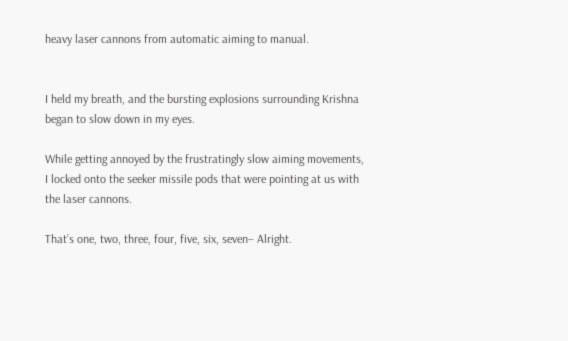heavy laser cannons from automatic aiming to manual.


I held my breath, and the bursting explosions surrounding Krishna began to slow down in my eyes.

While getting annoyed by the frustratingly slow aiming movements, I locked onto the seeker missile pods that were pointing at us with the laser cannons.

That’s one, two, three, four, five, six, seven– Alright.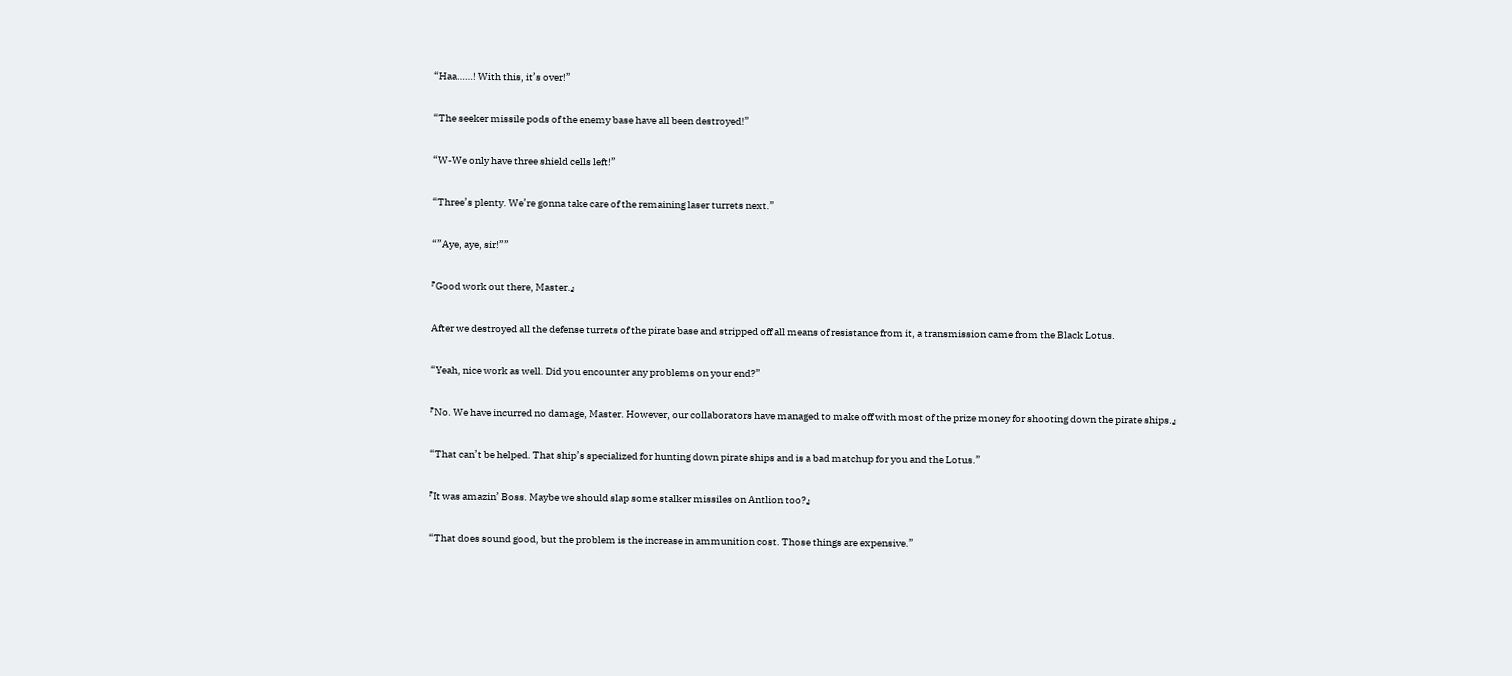“Haa……! With this, it’s over!”

“The seeker missile pods of the enemy base have all been destroyed!”

“W-We only have three shield cells left!”

“Three’s plenty. We’re gonna take care of the remaining laser turrets next.”

“”Aye, aye, sir!””

『Good work out there, Master.』

After we destroyed all the defense turrets of the pirate base and stripped off all means of resistance from it, a transmission came from the Black Lotus.

“Yeah, nice work as well. Did you encounter any problems on your end?”

『No. We have incurred no damage, Master. However, our collaborators have managed to make off with most of the prize money for shooting down the pirate ships.』

“That can’t be helped. That ship’s specialized for hunting down pirate ships and is a bad matchup for you and the Lotus.”

『It was amazin’ Boss. Maybe we should slap some stalker missiles on Antlion too?』

“That does sound good, but the problem is the increase in ammunition cost. Those things are expensive.”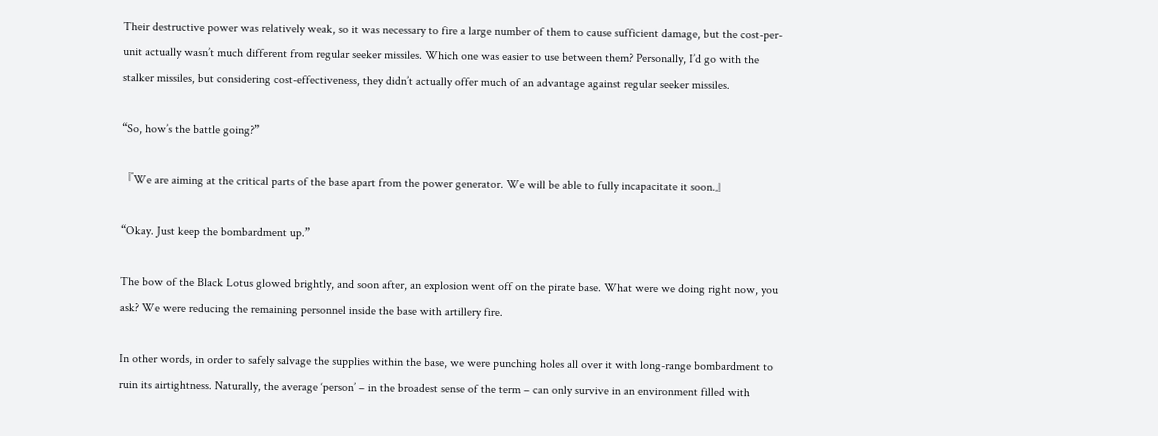Their destructive power was relatively weak, so it was necessary to fire a large number of them to cause sufficient damage, but the cost-per-unit actually wasn’t much different from regular seeker missiles. Which one was easier to use between them? Personally, I’d go with the stalker missiles, but considering cost-effectiveness, they didn’t actually offer much of an advantage against regular seeker missiles.

“So, how’s the battle going?”

『We are aiming at the critical parts of the base apart from the power generator. We will be able to fully incapacitate it soon.』

“Okay. Just keep the bombardment up.”

The bow of the Black Lotus glowed brightly, and soon after, an explosion went off on the pirate base. What were we doing right now, you ask? We were reducing the remaining personnel inside the base with artillery fire.

In other words, in order to safely salvage the supplies within the base, we were punching holes all over it with long-range bombardment to ruin its airtightness. Naturally, the average ‘person’ – in the broadest sense of the term – can only survive in an environment filled with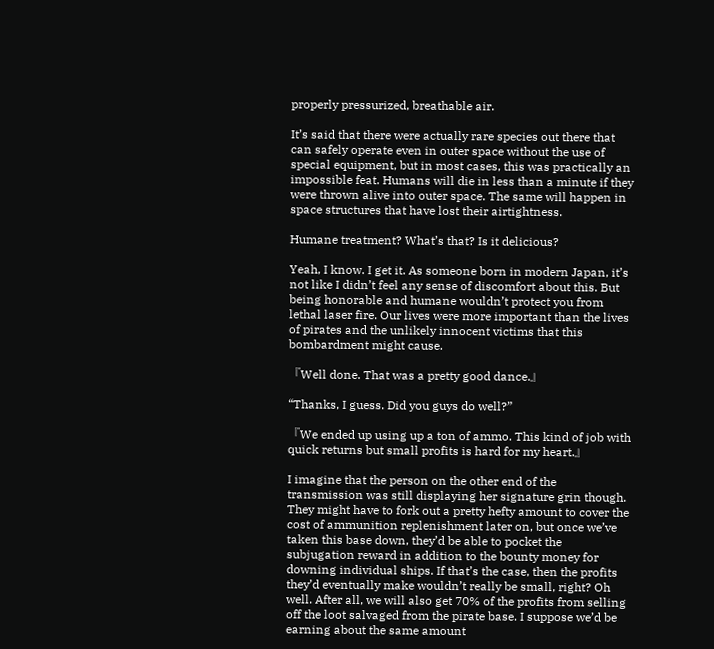properly pressurized, breathable air.

It’s said that there were actually rare species out there that can safely operate even in outer space without the use of special equipment, but in most cases, this was practically an impossible feat. Humans will die in less than a minute if they were thrown alive into outer space. The same will happen in space structures that have lost their airtightness.

Humane treatment? What’s that? Is it delicious?

Yeah, I know. I get it. As someone born in modern Japan, it’s not like I didn’t feel any sense of discomfort about this. But being honorable and humane wouldn’t protect you from lethal laser fire. Our lives were more important than the lives of pirates and the unlikely innocent victims that this bombardment might cause.

『Well done. That was a pretty good dance.』

“Thanks, I guess. Did you guys do well?”

『We ended up using up a ton of ammo. This kind of job with quick returns but small profits is hard for my heart.』

I imagine that the person on the other end of the transmission was still displaying her signature grin though. They might have to fork out a pretty hefty amount to cover the cost of ammunition replenishment later on, but once we’ve taken this base down, they’d be able to pocket the subjugation reward in addition to the bounty money for downing individual ships. If that’s the case, then the profits they’d eventually make wouldn’t really be small, right? Oh well. After all, we will also get 70% of the profits from selling off the loot salvaged from the pirate base. I suppose we’d be earning about the same amount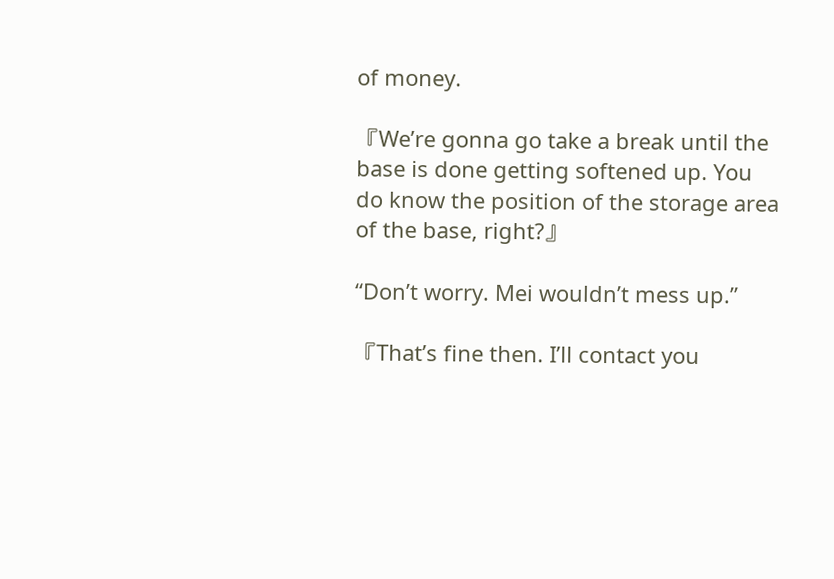of money.

『We’re gonna go take a break until the base is done getting softened up. You do know the position of the storage area of the base, right?』

“Don’t worry. Mei wouldn’t mess up.”

『That’s fine then. I’ll contact you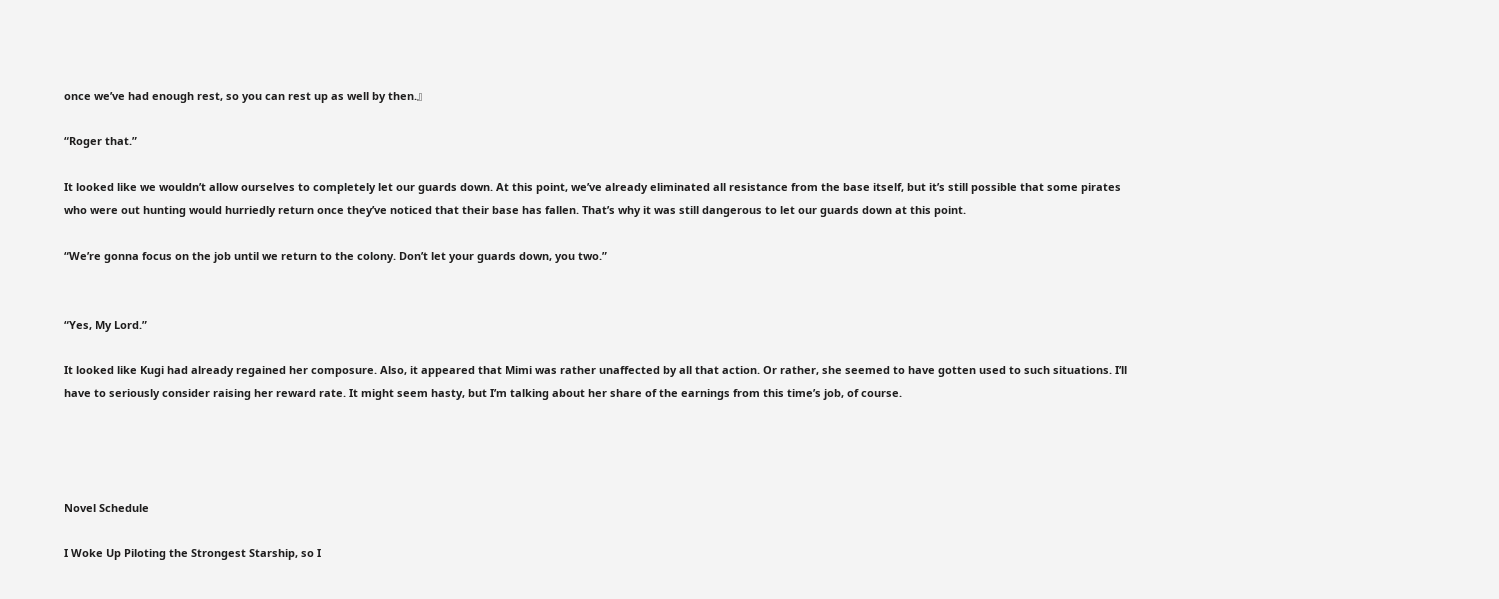once we’ve had enough rest, so you can rest up as well by then.』

“Roger that.”

It looked like we wouldn’t allow ourselves to completely let our guards down. At this point, we’ve already eliminated all resistance from the base itself, but it’s still possible that some pirates who were out hunting would hurriedly return once they’ve noticed that their base has fallen. That’s why it was still dangerous to let our guards down at this point.

“We’re gonna focus on the job until we return to the colony. Don’t let your guards down, you two.”


“Yes, My Lord.”

It looked like Kugi had already regained her composure. Also, it appeared that Mimi was rather unaffected by all that action. Or rather, she seemed to have gotten used to such situations. I’ll have to seriously consider raising her reward rate. It might seem hasty, but I’m talking about her share of the earnings from this time’s job, of course.




Novel Schedule

I Woke Up Piloting the Strongest Starship, so I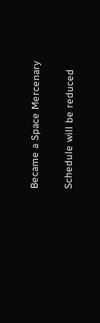Became a Space Mercenary

Schedule will be reduced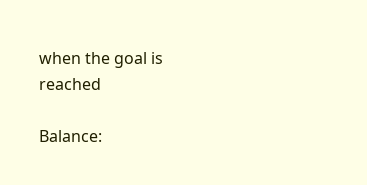when the goal is reached

Balance: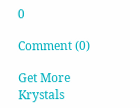0

Comment (0)

Get More Krystals